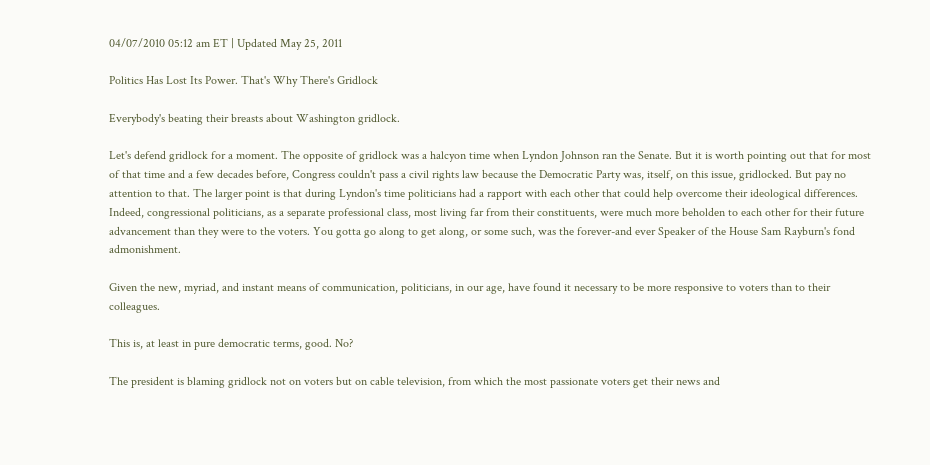04/07/2010 05:12 am ET | Updated May 25, 2011

Politics Has Lost Its Power. That's Why There's Gridlock

Everybody's beating their breasts about Washington gridlock.

Let's defend gridlock for a moment. The opposite of gridlock was a halcyon time when Lyndon Johnson ran the Senate. But it is worth pointing out that for most of that time and a few decades before, Congress couldn't pass a civil rights law because the Democratic Party was, itself, on this issue, gridlocked. But pay no attention to that. The larger point is that during Lyndon's time politicians had a rapport with each other that could help overcome their ideological differences. Indeed, congressional politicians, as a separate professional class, most living far from their constituents, were much more beholden to each other for their future advancement than they were to the voters. You gotta go along to get along, or some such, was the forever-and ever Speaker of the House Sam Rayburn's fond admonishment.

Given the new, myriad, and instant means of communication, politicians, in our age, have found it necessary to be more responsive to voters than to their colleagues.

This is, at least in pure democratic terms, good. No?

The president is blaming gridlock not on voters but on cable television, from which the most passionate voters get their news and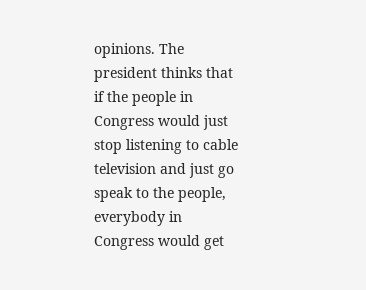opinions. The president thinks that if the people in Congress would just stop listening to cable television and just go speak to the people, everybody in Congress would get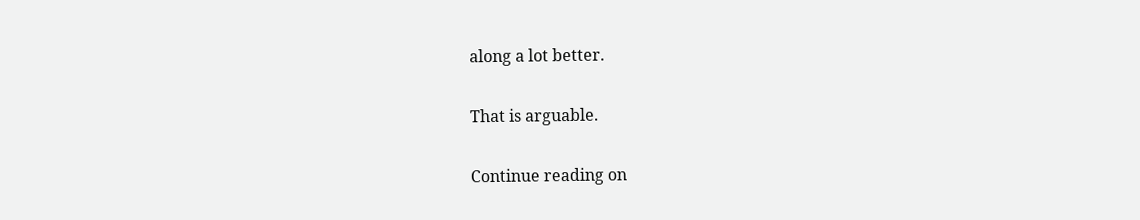along a lot better.

That is arguable.

Continue reading on